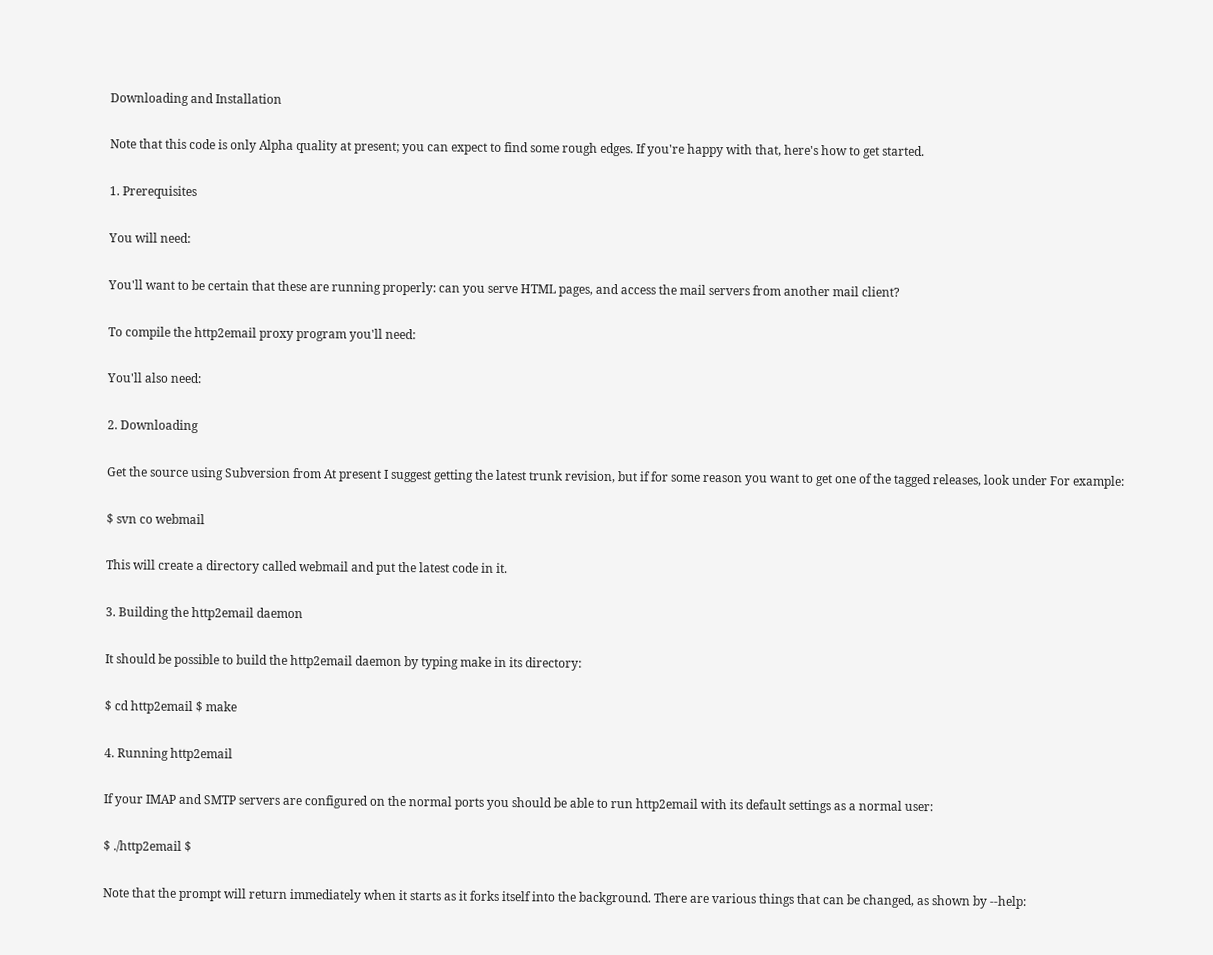Downloading and Installation

Note that this code is only Alpha quality at present; you can expect to find some rough edges. If you're happy with that, here's how to get started.

1. Prerequisites

You will need:

You'll want to be certain that these are running properly: can you serve HTML pages, and access the mail servers from another mail client?

To compile the http2email proxy program you'll need:

You'll also need:

2. Downloading

Get the source using Subversion from At present I suggest getting the latest trunk revision, but if for some reason you want to get one of the tagged releases, look under For example:

$ svn co webmail

This will create a directory called webmail and put the latest code in it.

3. Building the http2email daemon

It should be possible to build the http2email daemon by typing make in its directory:

$ cd http2email $ make

4. Running http2email

If your IMAP and SMTP servers are configured on the normal ports you should be able to run http2email with its default settings as a normal user:

$ ./http2email $

Note that the prompt will return immediately when it starts as it forks itself into the background. There are various things that can be changed, as shown by --help: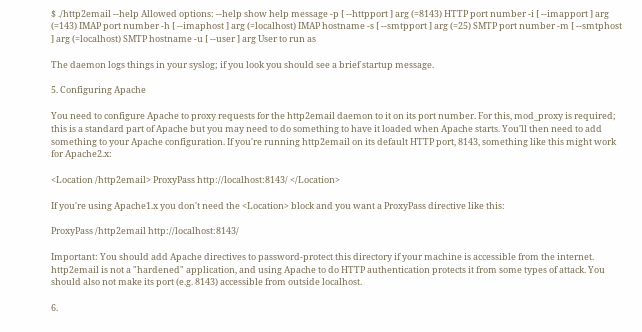$ ./http2email --help Allowed options: --help show help message -p [ --httpport ] arg (=8143) HTTP port number -i [ --imapport ] arg (=143) IMAP port number -h [ --imaphost ] arg (=localhost) IMAP hostname -s [ --smtpport ] arg (=25) SMTP port number -m [ --smtphost ] arg (=localhost) SMTP hostname -u [ --user ] arg User to run as

The daemon logs things in your syslog; if you look you should see a brief startup message.

5. Configuring Apache

You need to configure Apache to proxy requests for the http2email daemon to it on its port number. For this, mod_proxy is required; this is a standard part of Apache but you may need to do something to have it loaded when Apache starts. You'll then need to add something to your Apache configuration. If you're running http2email on its default HTTP port, 8143, something like this might work for Apache2.x:

<Location /http2email> ProxyPass http://localhost:8143/ </Location>

If you're using Apache1.x you don't need the <Location> block and you want a ProxyPass directive like this:

ProxyPass /http2email http://localhost:8143/

Important: You should add Apache directives to password-protect this directory if your machine is accessible from the internet. http2email is not a "hardened" application, and using Apache to do HTTP authentication protects it from some types of attack. You should also not make its port (e.g. 8143) accessible from outside localhost.

6.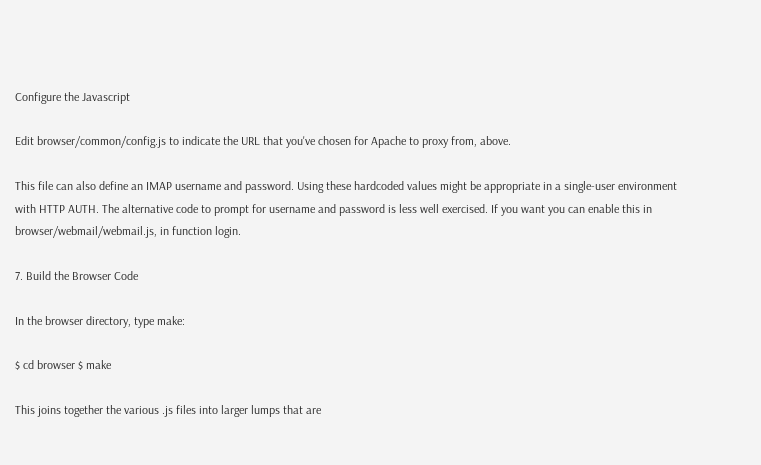Configure the Javascript

Edit browser/common/config.js to indicate the URL that you've chosen for Apache to proxy from, above.

This file can also define an IMAP username and password. Using these hardcoded values might be appropriate in a single-user environment with HTTP AUTH. The alternative code to prompt for username and password is less well exercised. If you want you can enable this in browser/webmail/webmail.js, in function login.

7. Build the Browser Code

In the browser directory, type make:

$ cd browser $ make

This joins together the various .js files into larger lumps that are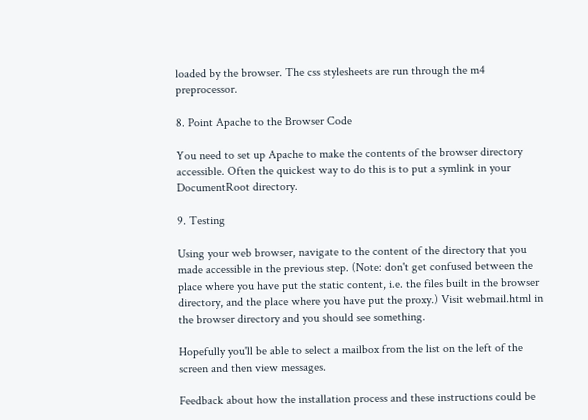loaded by the browser. The css stylesheets are run through the m4 preprocessor.

8. Point Apache to the Browser Code

You need to set up Apache to make the contents of the browser directory accessible. Often the quickest way to do this is to put a symlink in your DocumentRoot directory.

9. Testing

Using your web browser, navigate to the content of the directory that you made accessible in the previous step. (Note: don't get confused between the place where you have put the static content, i.e. the files built in the browser directory, and the place where you have put the proxy.) Visit webmail.html in the browser directory and you should see something.

Hopefully you'll be able to select a mailbox from the list on the left of the screen and then view messages.

Feedback about how the installation process and these instructions could be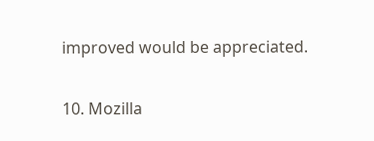improved would be appreciated.

10. Mozilla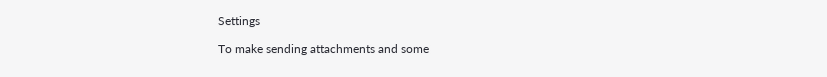Settings

To make sending attachments and some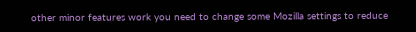other minor features work you need to change some Mozilla settings to reduce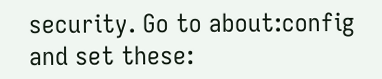security. Go to about:config and set these: